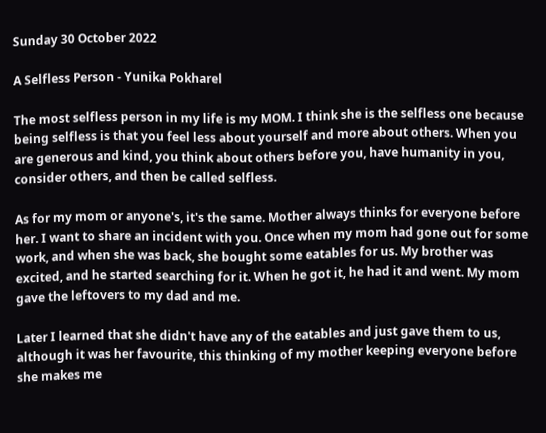Sunday 30 October 2022

A Selfless Person - Yunika Pokharel

The most selfless person in my life is my MOM. I think she is the selfless one because being selfless is that you feel less about yourself and more about others. When you are generous and kind, you think about others before you, have humanity in you, consider others, and then be called selfless.

As for my mom or anyone's, it's the same. Mother always thinks for everyone before her. I want to share an incident with you. Once when my mom had gone out for some work, and when she was back, she bought some eatables for us. My brother was excited, and he started searching for it. When he got it, he had it and went. My mom gave the leftovers to my dad and me.

Later I learned that she didn't have any of the eatables and just gave them to us, although it was her favourite, this thinking of my mother keeping everyone before she makes me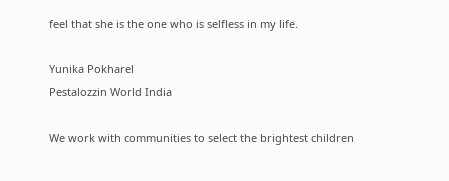feel that she is the one who is selfless in my life.

Yunika Pokharel
Pestalozzin World India

We work with communities to select the brightest children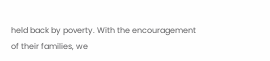held back by poverty. With the encouragement of their families, we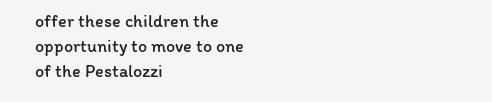offer these children the opportunity to move to one of the Pestalozzi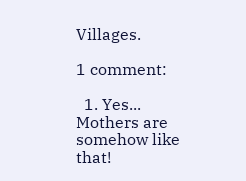Villages.

1 comment:

  1. Yes... Mothers are somehow like that!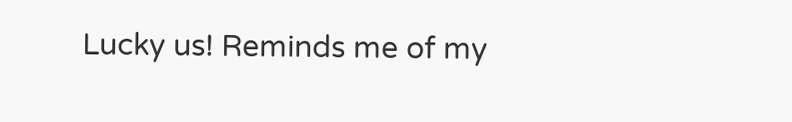Lucky us! Reminds me of my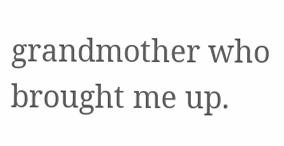grandmother who brought me up.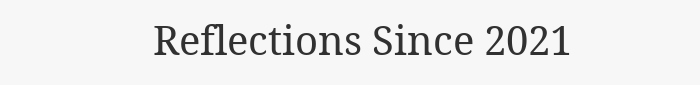Reflections Since 2021